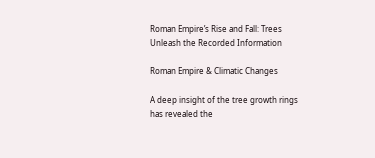Roman Empire’s Rise and Fall: Trees Unleash the Recorded Information

Roman Empire & Climatic Changes

A deep insight of the tree growth rings has revealed the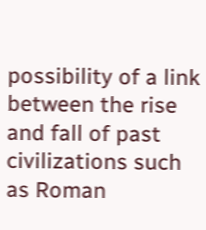possibility of a link between the rise and fall of past civilizations such as Roman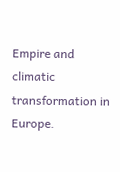Empire and climatic transformation in Europe.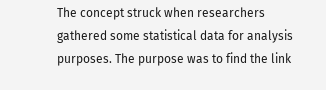The concept struck when researchers gathered some statistical data for analysis purposes. The purpose was to find the link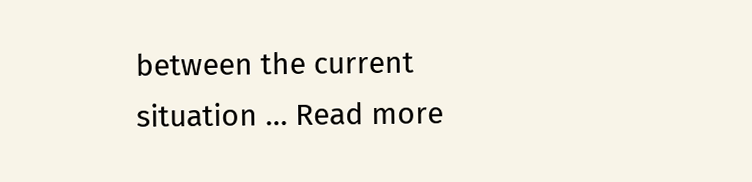between the current situation … Read more